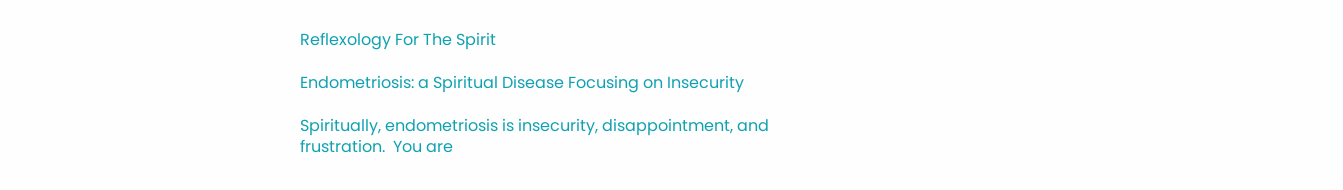Reflexology For The Spirit

Endometriosis: a Spiritual Disease Focusing on Insecurity

Spiritually, endometriosis is insecurity, disappointment, and frustration.  You are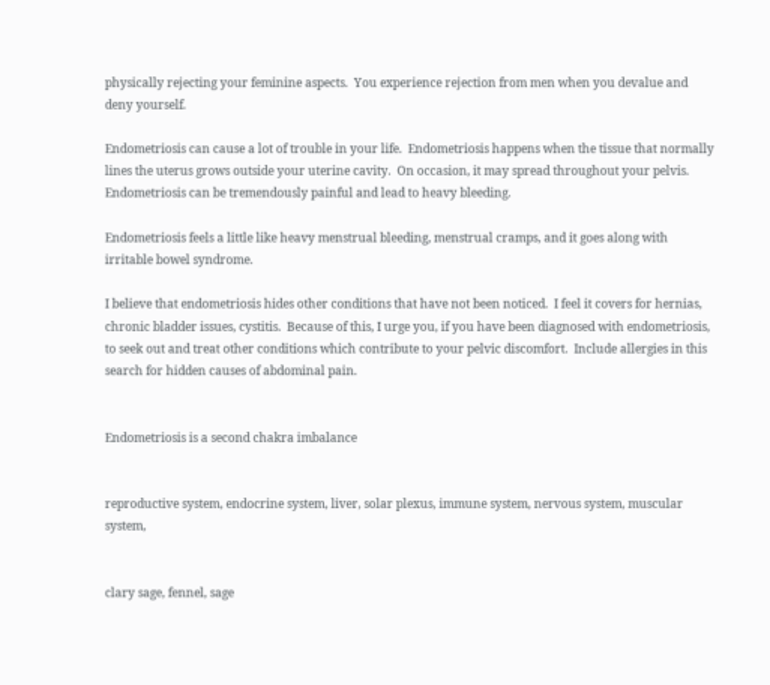physically rejecting your feminine aspects.  You experience rejection from men when you devalue and deny yourself.

Endometriosis can cause a lot of trouble in your life.  Endometriosis happens when the tissue that normally lines the uterus grows outside your uterine cavity.  On occasion, it may spread throughout your pelvis.  Endometriosis can be tremendously painful and lead to heavy bleeding.

Endometriosis feels a little like heavy menstrual bleeding, menstrual cramps, and it goes along with irritable bowel syndrome.

I believe that endometriosis hides other conditions that have not been noticed.  I feel it covers for hernias, chronic bladder issues, cystitis.  Because of this, I urge you, if you have been diagnosed with endometriosis, to seek out and treat other conditions which contribute to your pelvic discomfort.  Include allergies in this search for hidden causes of abdominal pain.


Endometriosis is a second chakra imbalance


reproductive system, endocrine system, liver, solar plexus, immune system, nervous system, muscular system,


clary sage, fennel, sage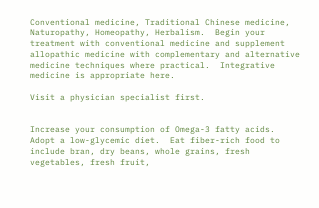Conventional medicine, Traditional Chinese medicine, Naturopathy, Homeopathy, Herbalism.  Begin your treatment with conventional medicine and supplement allopathic medicine with complementary and alternative medicine techniques where practical.  Integrative medicine is appropriate here.

Visit a physician specialist first.


Increase your consumption of Omega-3 fatty acids.  Adopt a low-glycemic diet.  Eat fiber-rich food to include bran, dry beans, whole grains, fresh vegetables, fresh fruit,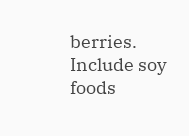berries.  Include soy foods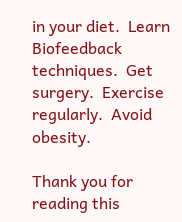in your diet.  Learn Biofeedback techniques.  Get surgery.  Exercise regularly.  Avoid obesity.

Thank you for reading this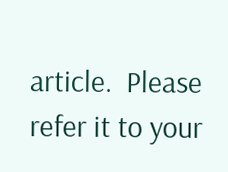article.  Please refer it to your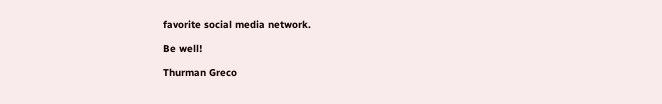favorite social media network.

Be well!

Thurman Greco